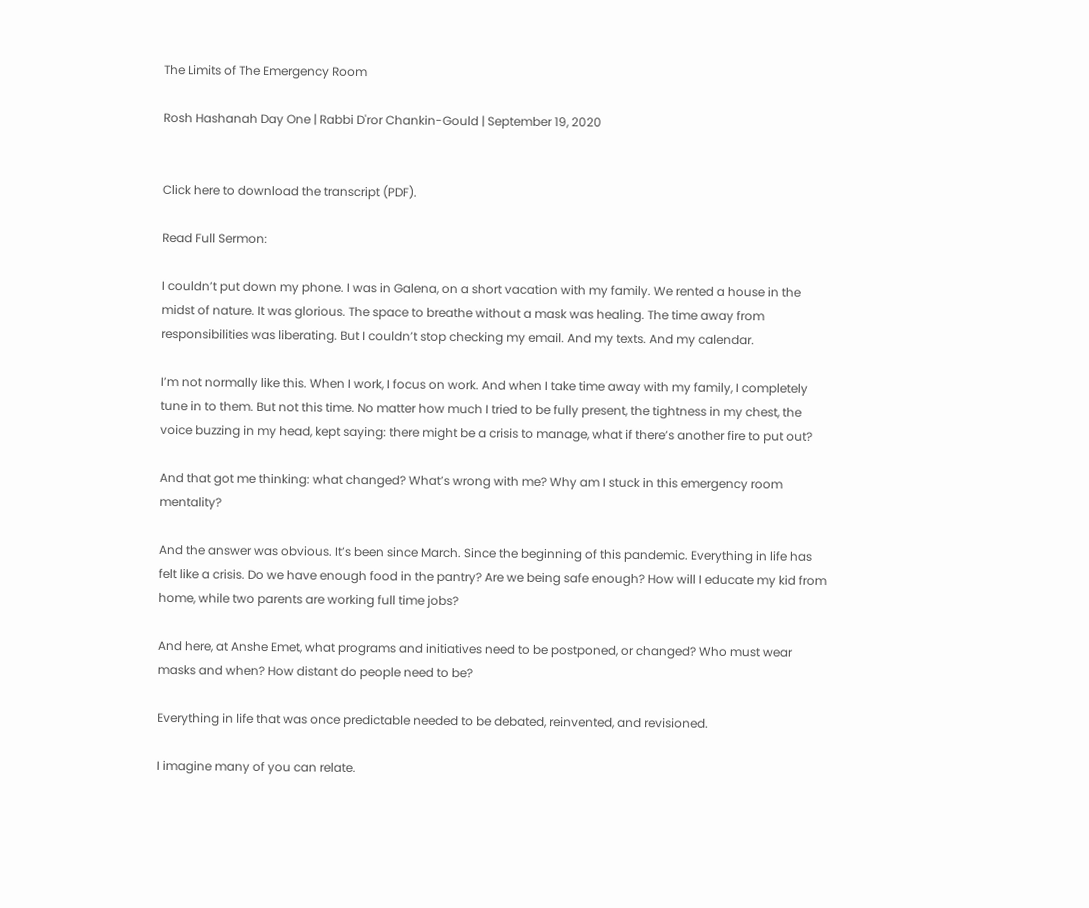The Limits of The Emergency Room

Rosh Hashanah Day One | Rabbi D'ror Chankin-Gould | September 19, 2020


Click here to download the transcript (PDF).

Read Full Sermon:

I couldn’t put down my phone. I was in Galena, on a short vacation with my family. We rented a house in the midst of nature. It was glorious. The space to breathe without a mask was healing. The time away from responsibilities was liberating. But I couldn’t stop checking my email. And my texts. And my calendar.

I’m not normally like this. When I work, I focus on work. And when I take time away with my family, I completely tune in to them. But not this time. No matter how much I tried to be fully present, the tightness in my chest, the voice buzzing in my head, kept saying: there might be a crisis to manage, what if there’s another fire to put out?

And that got me thinking: what changed? What’s wrong with me? Why am I stuck in this emergency room mentality?

And the answer was obvious. It’s been since March. Since the beginning of this pandemic. Everything in life has felt like a crisis. Do we have enough food in the pantry? Are we being safe enough? How will I educate my kid from home, while two parents are working full time jobs?

And here, at Anshe Emet, what programs and initiatives need to be postponed, or changed? Who must wear masks and when? How distant do people need to be?

Everything in life that was once predictable needed to be debated, reinvented, and revisioned.

I imagine many of you can relate.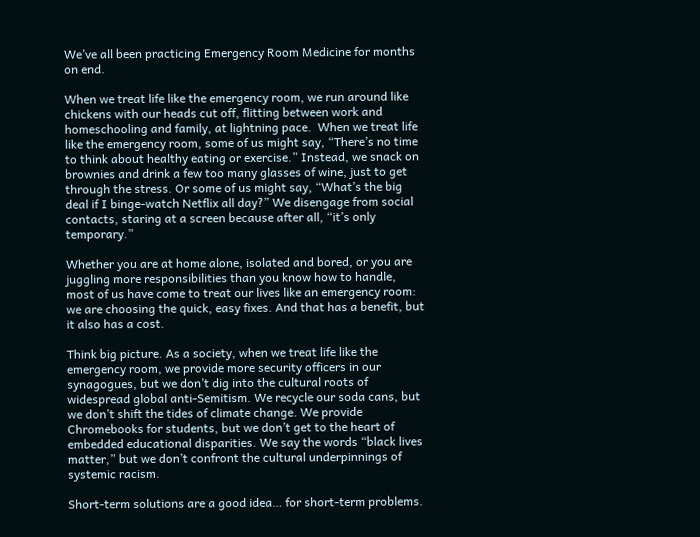We’ve all been practicing Emergency Room Medicine for months on end.

When we treat life like the emergency room, we run around like chickens with our heads cut off, flitting between work and homeschooling and family, at lightning pace.  When we treat life like the emergency room, some of us might say, “There’s no time to think about healthy eating or exercise.” Instead, we snack on brownies and drink a few too many glasses of wine, just to get through the stress. Or some of us might say, “What’s the big deal if I binge-watch Netflix all day?” We disengage from social contacts, staring at a screen because after all, “it’s only temporary.”

Whether you are at home alone, isolated and bored, or you are juggling more responsibilities than you know how to handle, most of us have come to treat our lives like an emergency room: we are choosing the quick, easy fixes. And that has a benefit, but it also has a cost.

Think big picture. As a society, when we treat life like the emergency room, we provide more security officers in our synagogues, but we don’t dig into the cultural roots of widespread global anti-Semitism. We recycle our soda cans, but we don’t shift the tides of climate change. We provide Chromebooks for students, but we don’t get to the heart of embedded educational disparities. We say the words “black lives matter,” but we don’t confront the cultural underpinnings of systemic racism.

Short-term solutions are a good idea… for short-term problems.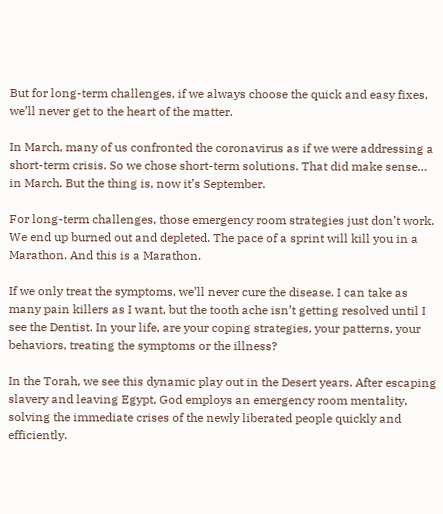But for long-term challenges, if we always choose the quick and easy fixes, we’ll never get to the heart of the matter.

In March, many of us confronted the coronavirus as if we were addressing a short-term crisis. So we chose short-term solutions. That did make sense… in March. But the thing is, now it’s September.

For long-term challenges, those emergency room strategies just don’t work.  We end up burned out and depleted. The pace of a sprint will kill you in a Marathon. And this is a Marathon.

If we only treat the symptoms, we’ll never cure the disease. I can take as many pain killers as I want, but the tooth ache isn’t getting resolved until I see the Dentist. In your life, are your coping strategies, your patterns, your behaviors, treating the symptoms or the illness?

In the Torah, we see this dynamic play out in the Desert years. After escaping slavery and leaving Egypt, God employs an emergency room mentality, solving the immediate crises of the newly liberated people quickly and efficiently.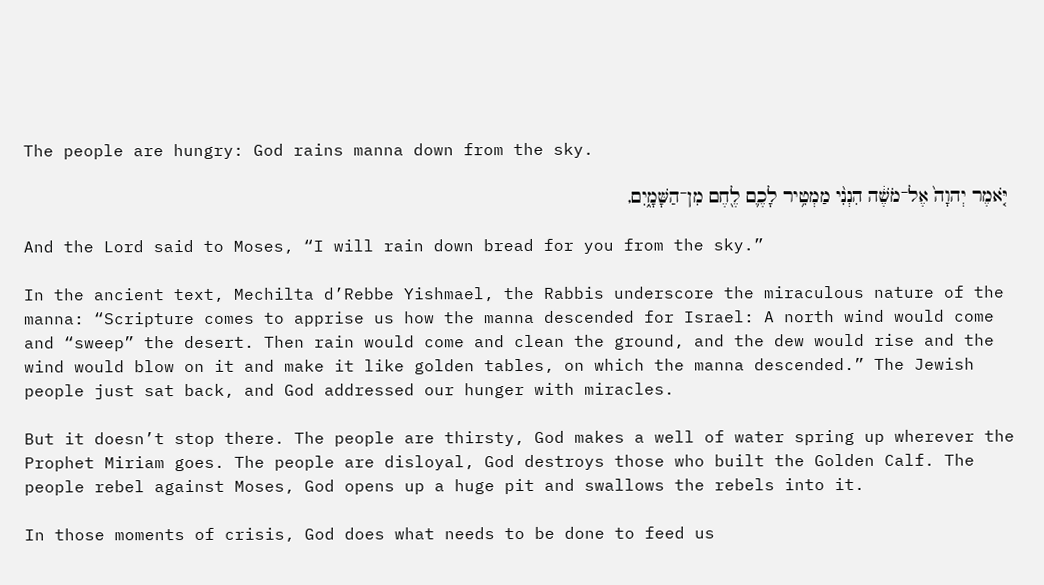The people are hungry: God rains manna down from the sky.

 יֹּ֤אמֶר יְהוָה֙ אֶל־מֹשֶׁ֔ה הִנְנִ֨י מַמְטִ֥יר לָכֶ֛ם לֶ֖חֶם מִן־הַשָּׁמָ֑יִם,

And the Lord said to Moses, “I will rain down bread for you from the sky.”

In the ancient text, Mechilta d’Rebbe Yishmael, the Rabbis underscore the miraculous nature of the manna: “Scripture comes to apprise us how the manna descended for Israel: A north wind would come and “sweep” the desert. Then rain would come and clean the ground, and the dew would rise and the wind would blow on it and make it like golden tables, on which the manna descended.” The Jewish people just sat back, and God addressed our hunger with miracles.

But it doesn’t stop there. The people are thirsty, God makes a well of water spring up wherever the Prophet Miriam goes. The people are disloyal, God destroys those who built the Golden Calf. The people rebel against Moses, God opens up a huge pit and swallows the rebels into it.

In those moments of crisis, God does what needs to be done to feed us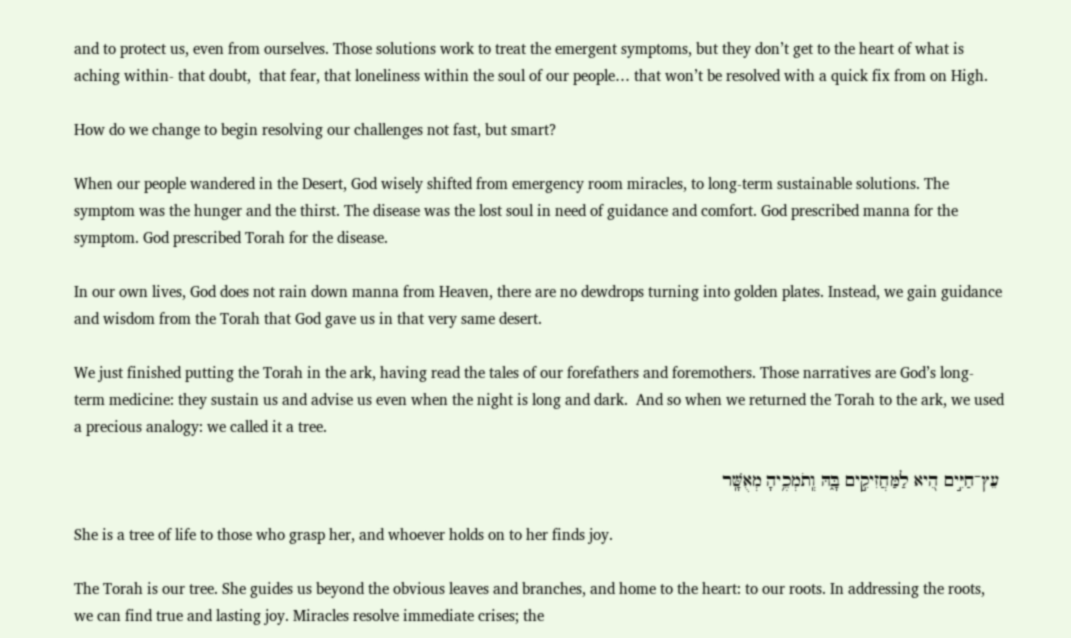and to protect us, even from ourselves. Those solutions work to treat the emergent symptoms, but they don’t get to the heart of what is aching within- that doubt,  that fear, that loneliness within the soul of our people… that won’t be resolved with a quick fix from on High.

How do we change to begin resolving our challenges not fast, but smart?

When our people wandered in the Desert, God wisely shifted from emergency room miracles, to long-term sustainable solutions. The symptom was the hunger and the thirst. The disease was the lost soul in need of guidance and comfort. God prescribed manna for the symptom. God prescribed Torah for the disease.

In our own lives, God does not rain down manna from Heaven, there are no dewdrops turning into golden plates. Instead, we gain guidance and wisdom from the Torah that God gave us in that very same desert.

We just finished putting the Torah in the ark, having read the tales of our forefathers and foremothers. Those narratives are God’s long-term medicine: they sustain us and advise us even when the night is long and dark.  And so when we returned the Torah to the ark, we used a precious analogy: we called it a tree.

 עֵץ־חַיִּ֣ים הִ֭יא לַמַּחֲזִיקִ֣ים בָּ֑הּ וְֽתֹמְכֶ֥יהָ מְאֻשָּֽׁר

She is a tree of life to those who grasp her, and whoever holds on to her finds joy.

The Torah is our tree. She guides us beyond the obvious leaves and branches, and home to the heart: to our roots. In addressing the roots, we can find true and lasting joy. Miracles resolve immediate crises; the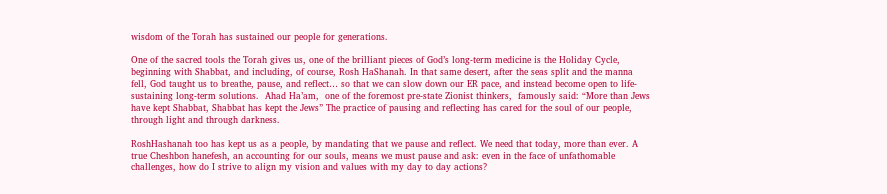wisdom of the Torah has sustained our people for generations.

One of the sacred tools the Torah gives us, one of the brilliant pieces of God’s long-term medicine is the Holiday Cycle, beginning with Shabbat, and including, of course, Rosh HaShanah. In that same desert, after the seas split and the manna fell, God taught us to breathe, pause, and reflect… so that we can slow down our ER pace, and instead become open to life-sustaining long-term solutions.  Ahad Ha’am,  one of the foremost pre-state Zionist thinkers,  famously said: “More than Jews have kept Shabbat, Shabbat has kept the Jews” The practice of pausing and reflecting has cared for the soul of our people, through light and through darkness.

RoshHashanah too has kept us as a people, by mandating that we pause and reflect. We need that today, more than ever. A true Cheshbon hanefesh, an accounting for our souls, means we must pause and ask: even in the face of unfathomable challenges, how do I strive to align my vision and values with my day to day actions?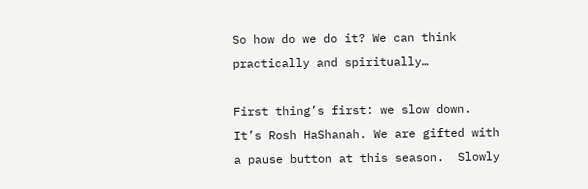So how do we do it? We can think practically and spiritually…

First thing’s first: we slow down. It’s Rosh HaShanah. We are gifted with a pause button at this season.  Slowly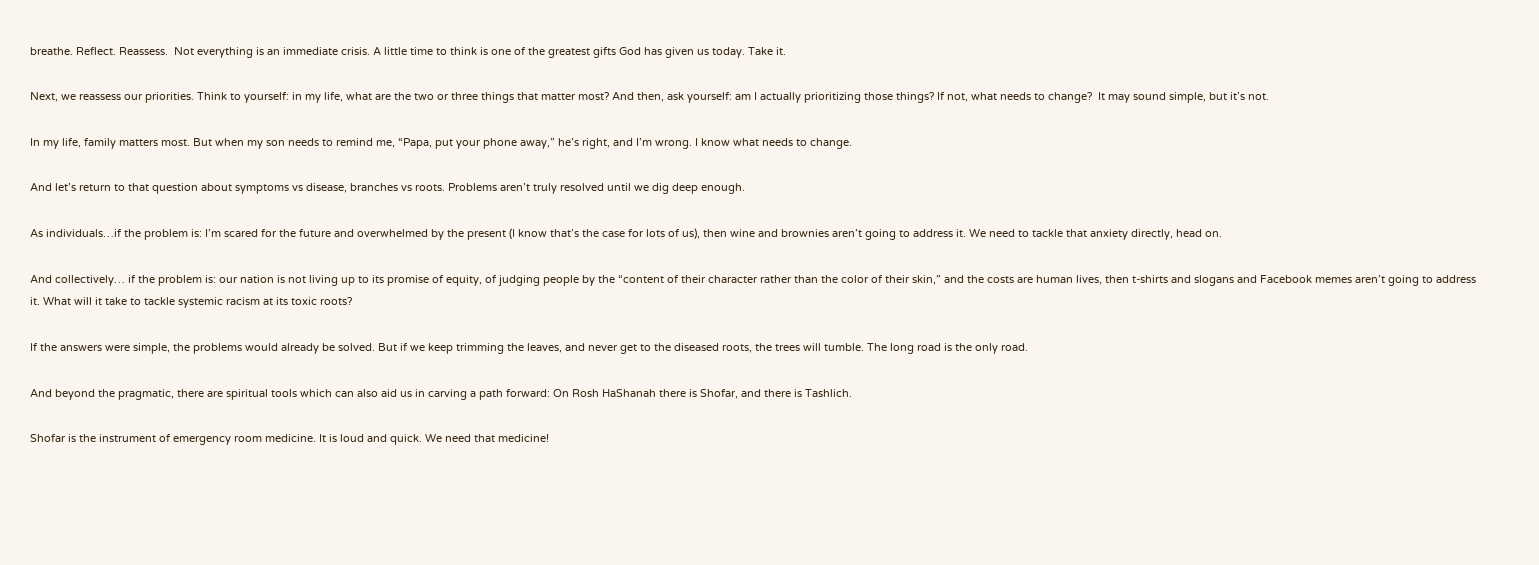breathe. Reflect. Reassess.  Not everything is an immediate crisis. A little time to think is one of the greatest gifts God has given us today. Take it.

Next, we reassess our priorities. Think to yourself: in my life, what are the two or three things that matter most? And then, ask yourself: am I actually prioritizing those things? If not, what needs to change?  It may sound simple, but it’s not.

In my life, family matters most. But when my son needs to remind me, “Papa, put your phone away,” he’s right, and I’m wrong. I know what needs to change.

And let’s return to that question about symptoms vs disease, branches vs roots. Problems aren’t truly resolved until we dig deep enough.

As individuals…if the problem is: I’m scared for the future and overwhelmed by the present (I know that’s the case for lots of us), then wine and brownies aren’t going to address it. We need to tackle that anxiety directly, head on.

And collectively… if the problem is: our nation is not living up to its promise of equity, of judging people by the “content of their character rather than the color of their skin,” and the costs are human lives, then t-shirts and slogans and Facebook memes aren’t going to address it. What will it take to tackle systemic racism at its toxic roots?

If the answers were simple, the problems would already be solved. But if we keep trimming the leaves, and never get to the diseased roots, the trees will tumble. The long road is the only road.

And beyond the pragmatic, there are spiritual tools which can also aid us in carving a path forward: On Rosh HaShanah there is Shofar, and there is Tashlich.

Shofar is the instrument of emergency room medicine. It is loud and quick. We need that medicine!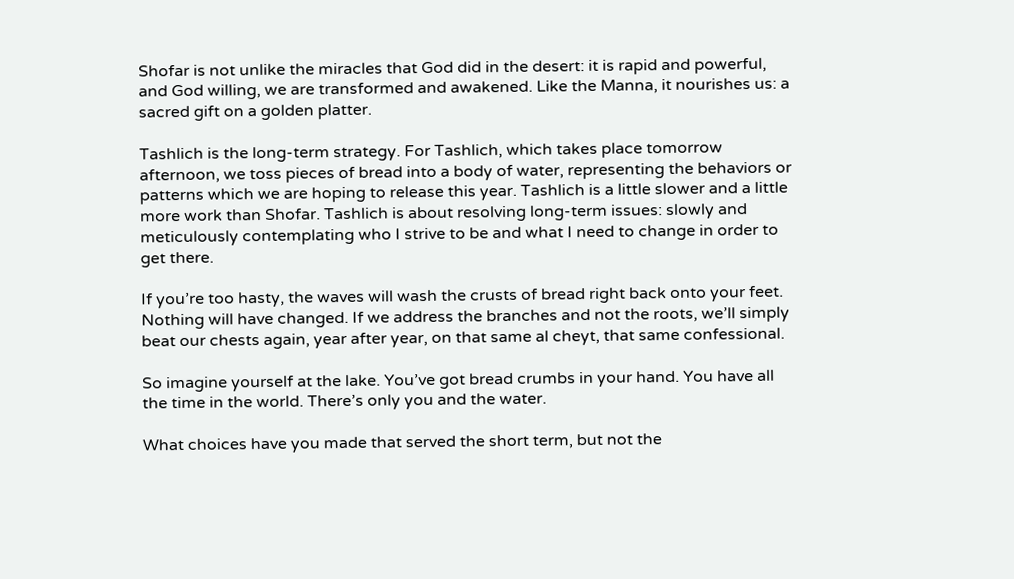Shofar is not unlike the miracles that God did in the desert: it is rapid and powerful, and God willing, we are transformed and awakened. Like the Manna, it nourishes us: a sacred gift on a golden platter.

Tashlich is the long-term strategy. For Tashlich, which takes place tomorrow afternoon, we toss pieces of bread into a body of water, representing the behaviors or patterns which we are hoping to release this year. Tashlich is a little slower and a little more work than Shofar. Tashlich is about resolving long-term issues: slowly and meticulously contemplating who I strive to be and what I need to change in order to get there.

If you’re too hasty, the waves will wash the crusts of bread right back onto your feet. Nothing will have changed. If we address the branches and not the roots, we’ll simply beat our chests again, year after year, on that same al cheyt, that same confessional.

So imagine yourself at the lake. You’ve got bread crumbs in your hand. You have all the time in the world. There’s only you and the water.

What choices have you made that served the short term, but not the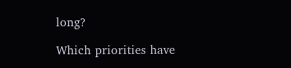long?

Which priorities have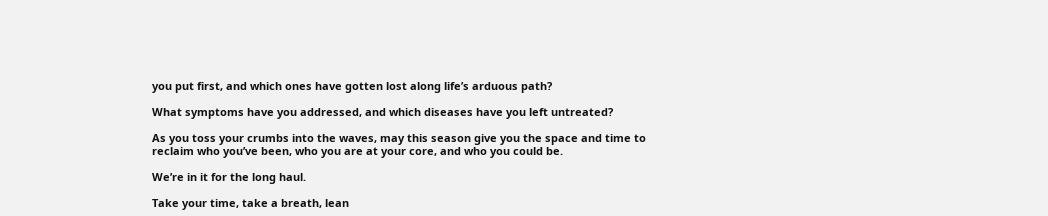you put first, and which ones have gotten lost along life’s arduous path?

What symptoms have you addressed, and which diseases have you left untreated?

As you toss your crumbs into the waves, may this season give you the space and time to reclaim who you’ve been, who you are at your core, and who you could be.

We’re in it for the long haul.

Take your time, take a breath, lean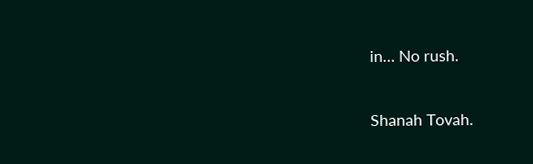in… No rush.

Shanah Tovah.